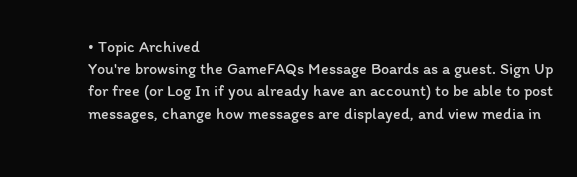• Topic Archived
You're browsing the GameFAQs Message Boards as a guest. Sign Up for free (or Log In if you already have an account) to be able to post messages, change how messages are displayed, and view media in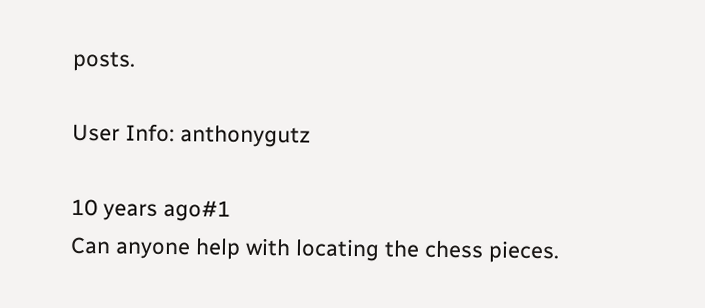posts.

User Info: anthonygutz

10 years ago#1
Can anyone help with locating the chess pieces.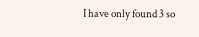I have only found 3 so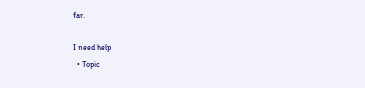far.

I need help
  • Topic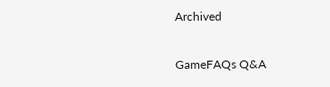Archived

GameFAQs Q&A